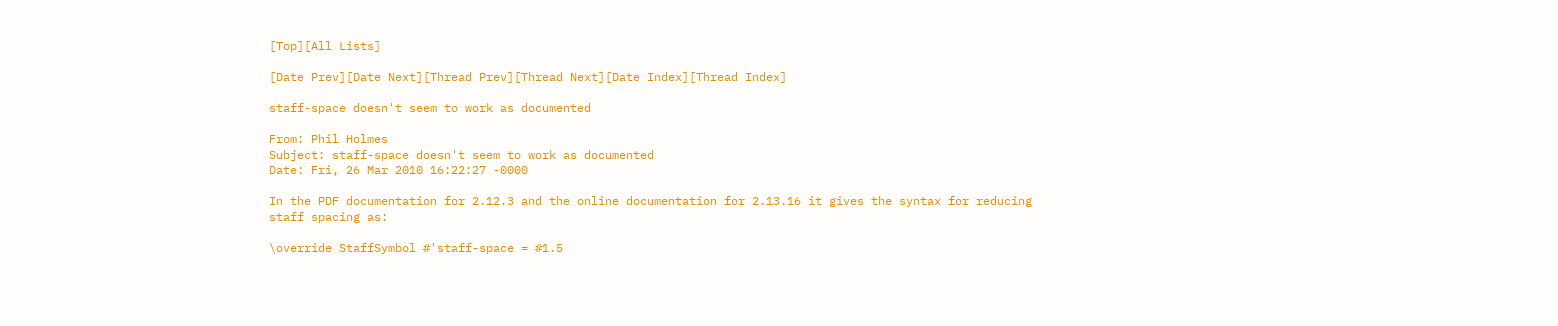[Top][All Lists]

[Date Prev][Date Next][Thread Prev][Thread Next][Date Index][Thread Index]

staff-space doesn't seem to work as documented

From: Phil Holmes
Subject: staff-space doesn't seem to work as documented
Date: Fri, 26 Mar 2010 16:22:27 -0000

In the PDF documentation for 2.12.3 and the online documentation for 2.13.16 it gives the syntax for reducing staff spacing as:

\override StaffSymbol #'staff-space = #1.5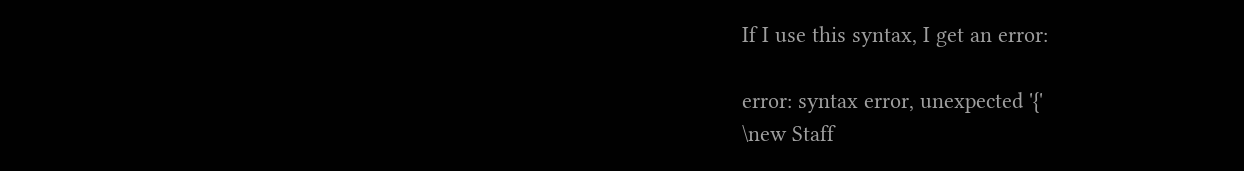If I use this syntax, I get an error:

error: syntax error, unexpected '{'
\new Staff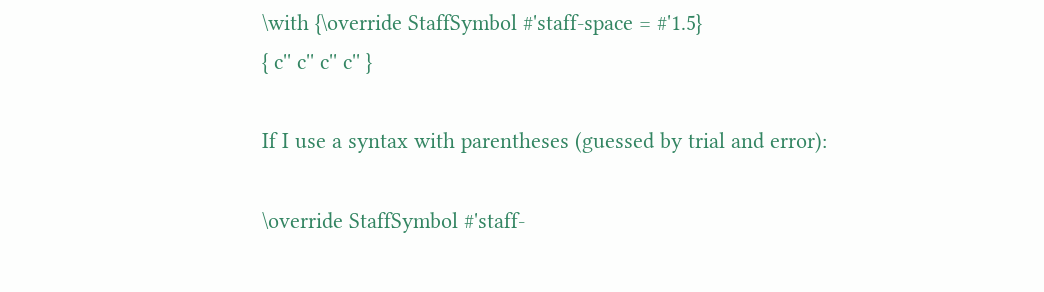\with {\override StaffSymbol #'staff-space = #'1.5}
{ c'' c'' c'' c'' }

If I use a syntax with parentheses (guessed by trial and error):

\override StaffSymbol #'staff-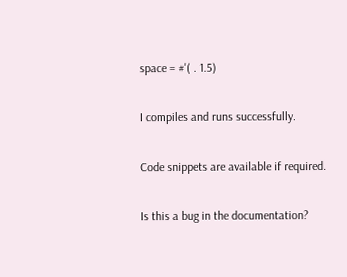space = #'( . 1.5)

I compiles and runs successfully.

Code snippets are available if required.

Is this a bug in the documentation?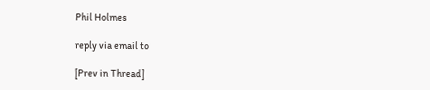Phil Holmes

reply via email to

[Prev in Thread]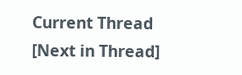Current Thread [Next in Thread]